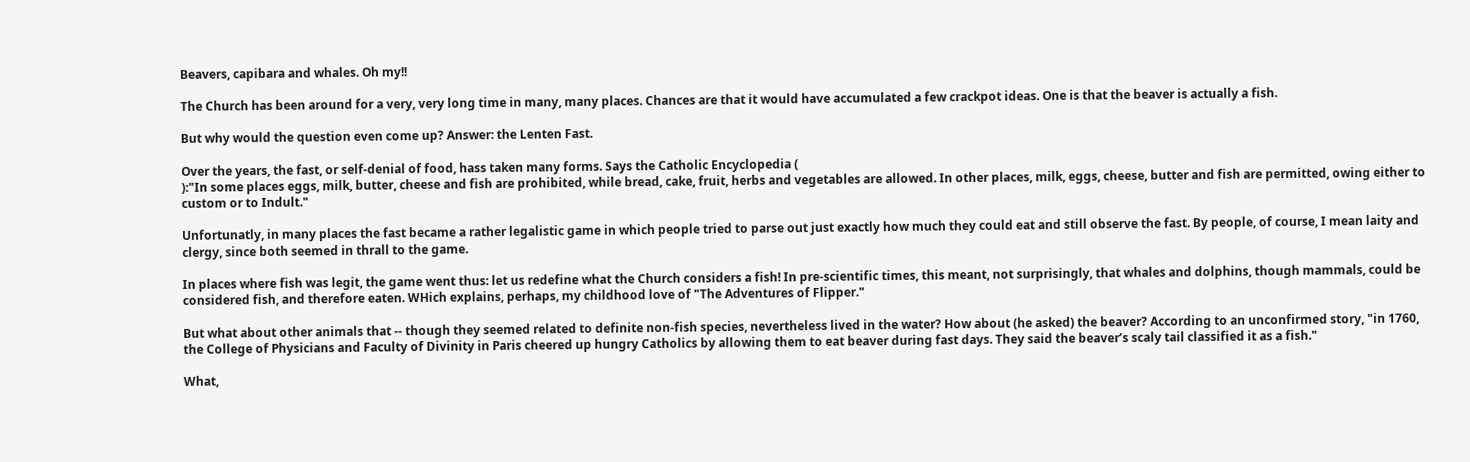Beavers, capibara and whales. Oh my!!

The Church has been around for a very, very long time in many, many places. Chances are that it would have accumulated a few crackpot ideas. One is that the beaver is actually a fish.

But why would the question even come up? Answer: the Lenten Fast.

Over the years, the fast, or self-denial of food, hass taken many forms. Says the Catholic Encyclopedia (
):"In some places eggs, milk, butter, cheese and fish are prohibited, while bread, cake, fruit, herbs and vegetables are allowed. In other places, milk, eggs, cheese, butter and fish are permitted, owing either to custom or to Indult."

Unfortunatly, in many places the fast became a rather legalistic game in which people tried to parse out just exactly how much they could eat and still observe the fast. By people, of course, I mean laity and clergy, since both seemed in thrall to the game.

In places where fish was legit, the game went thus: let us redefine what the Church considers a fish! In pre-scientific times, this meant, not surprisingly, that whales and dolphins, though mammals, could be considered fish, and therefore eaten. WHich explains, perhaps, my childhood love of "The Adventures of Flipper."

But what about other animals that -- though they seemed related to definite non-fish species, nevertheless lived in the water? How about (he asked) the beaver? According to an unconfirmed story, "in 1760, the College of Physicians and Faculty of Divinity in Paris cheered up hungry Catholics by allowing them to eat beaver during fast days. They said the beaver’s scaly tail classified it as a fish."

What,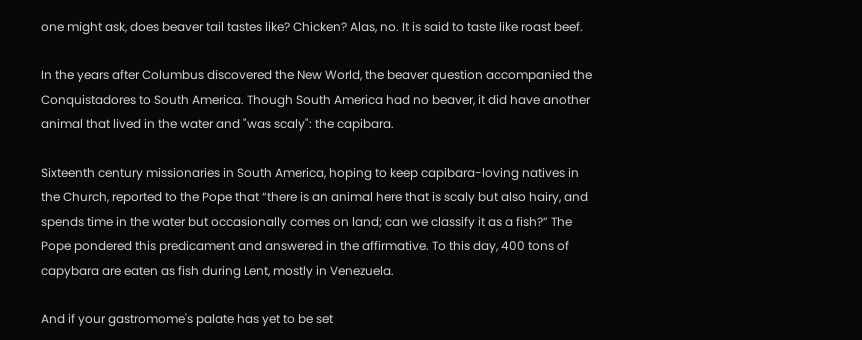one might ask, does beaver tail tastes like? Chicken? Alas, no. It is said to taste like roast beef.

In the years after Columbus discovered the New World, the beaver question accompanied the Conquistadores to South America. Though South America had no beaver, it did have another animal that lived in the water and "was scaly": the capibara.

Sixteenth century missionaries in South America, hoping to keep capibara-loving natives in the Church, reported to the Pope that “there is an animal here that is scaly but also hairy, and spends time in the water but occasionally comes on land; can we classify it as a fish?” The Pope pondered this predicament and answered in the affirmative. To this day, 400 tons of capybara are eaten as fish during Lent, mostly in Venezuela.

And if your gastromome's palate has yet to be set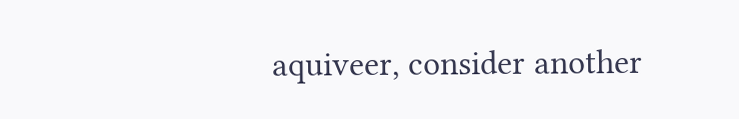aquiveer, consider another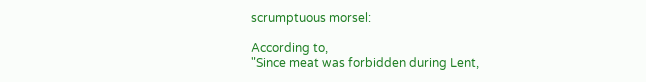scrumptuous morsel:

According to,
"Since meat was forbidden during Lent,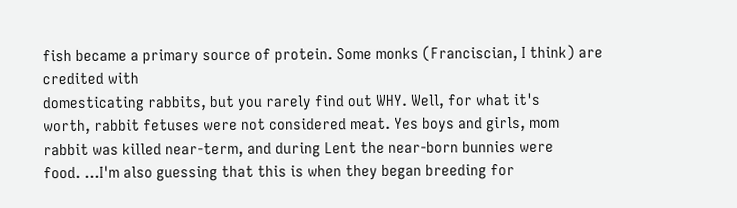fish became a primary source of protein. Some monks (Franciscian, I think) are credited with
domesticating rabbits, but you rarely find out WHY. Well, for what it's
worth, rabbit fetuses were not considered meat. Yes boys and girls, mom
rabbit was killed near-term, and during Lent the near-born bunnies were
food. ...I'm also guessing that this is when they began breeding for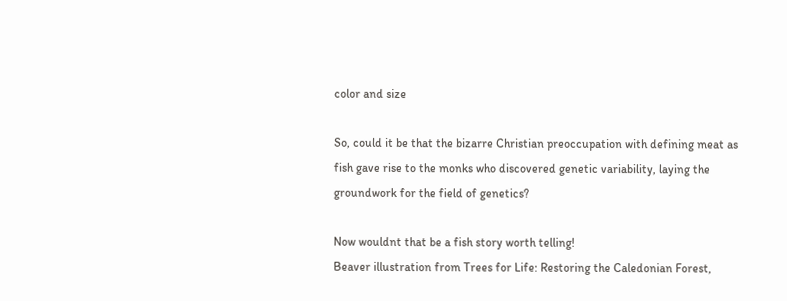color and size

So, could it be that the bizarre Christian preoccupation with defining meat as fish gave rise to the monks who discovered genetic variability, laying the groundwork for the field of genetics?

Now wouldnt that be a fish story worth telling!
Beaver illustration from Trees for Life: Restoring the Caledonian Forest,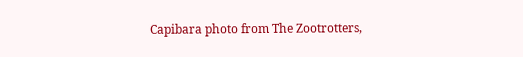Capibara photo from The Zootrotters,